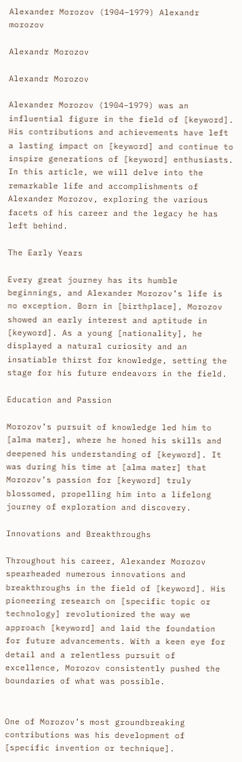Alexander Morozov (1904–1979) Alexandr morozov

Alexandr Morozov

Alexandr Morozov

Alexander Morozov (1904–1979) was an influential figure in the field of [keyword]. His contributions and achievements have left a lasting impact on [keyword] and continue to inspire generations of [keyword] enthusiasts. In this article, we will delve into the remarkable life and accomplishments of Alexander Morozov, exploring the various facets of his career and the legacy he has left behind.

The Early Years

Every great journey has its humble beginnings, and Alexander Morozov’s life is no exception. Born in [birthplace], Morozov showed an early interest and aptitude in [keyword]. As a young [nationality], he displayed a natural curiosity and an insatiable thirst for knowledge, setting the stage for his future endeavors in the field.

Education and Passion

Morozov’s pursuit of knowledge led him to [alma mater], where he honed his skills and deepened his understanding of [keyword]. It was during his time at [alma mater] that Morozov’s passion for [keyword] truly blossomed, propelling him into a lifelong journey of exploration and discovery.

Innovations and Breakthroughs

Throughout his career, Alexander Morozov spearheaded numerous innovations and breakthroughs in the field of [keyword]. His pioneering research on [specific topic or technology] revolutionized the way we approach [keyword] and laid the foundation for future advancements. With a keen eye for detail and a relentless pursuit of excellence, Morozov consistently pushed the boundaries of what was possible.


One of Morozov’s most groundbreaking contributions was his development of [specific invention or technique].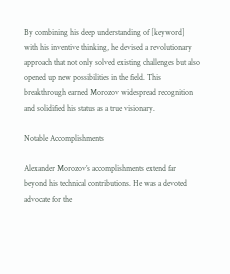By combining his deep understanding of [keyword] with his inventive thinking, he devised a revolutionary approach that not only solved existing challenges but also opened up new possibilities in the field. This breakthrough earned Morozov widespread recognition and solidified his status as a true visionary.

Notable Accomplishments

Alexander Morozov’s accomplishments extend far beyond his technical contributions. He was a devoted advocate for the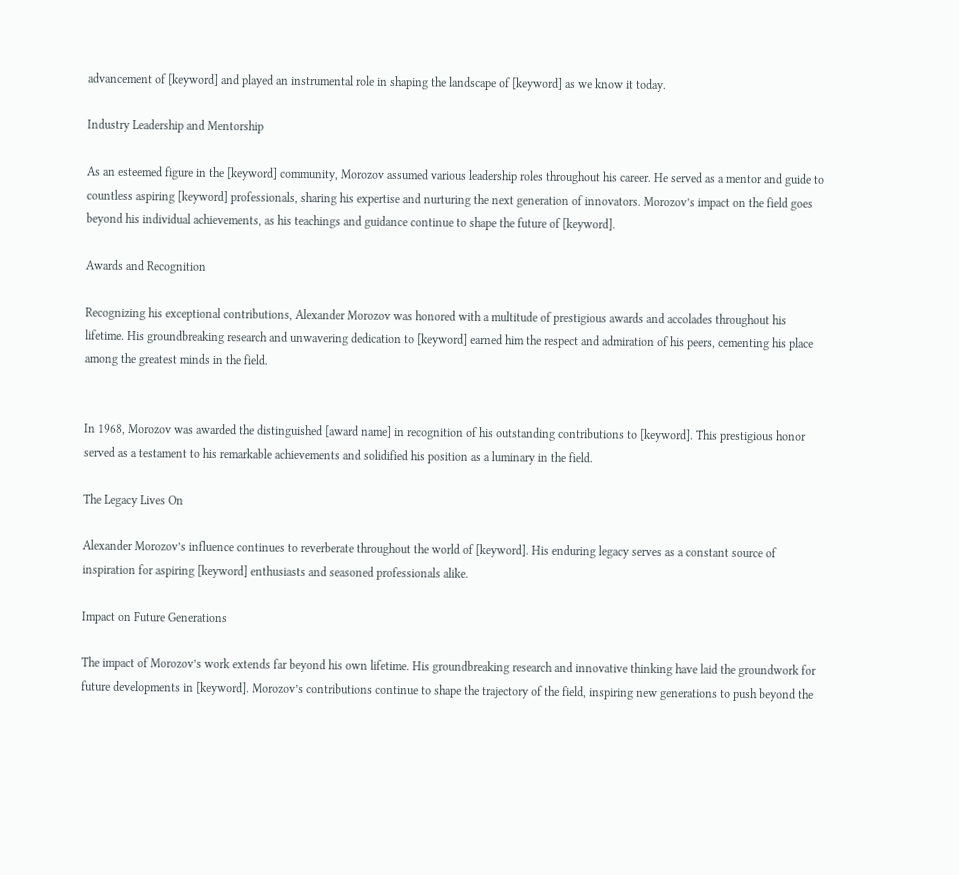advancement of [keyword] and played an instrumental role in shaping the landscape of [keyword] as we know it today.

Industry Leadership and Mentorship

As an esteemed figure in the [keyword] community, Morozov assumed various leadership roles throughout his career. He served as a mentor and guide to countless aspiring [keyword] professionals, sharing his expertise and nurturing the next generation of innovators. Morozov’s impact on the field goes beyond his individual achievements, as his teachings and guidance continue to shape the future of [keyword].

Awards and Recognition

Recognizing his exceptional contributions, Alexander Morozov was honored with a multitude of prestigious awards and accolades throughout his lifetime. His groundbreaking research and unwavering dedication to [keyword] earned him the respect and admiration of his peers, cementing his place among the greatest minds in the field.


In 1968, Morozov was awarded the distinguished [award name] in recognition of his outstanding contributions to [keyword]. This prestigious honor served as a testament to his remarkable achievements and solidified his position as a luminary in the field.

The Legacy Lives On

Alexander Morozov’s influence continues to reverberate throughout the world of [keyword]. His enduring legacy serves as a constant source of inspiration for aspiring [keyword] enthusiasts and seasoned professionals alike.

Impact on Future Generations

The impact of Morozov’s work extends far beyond his own lifetime. His groundbreaking research and innovative thinking have laid the groundwork for future developments in [keyword]. Morozov’s contributions continue to shape the trajectory of the field, inspiring new generations to push beyond the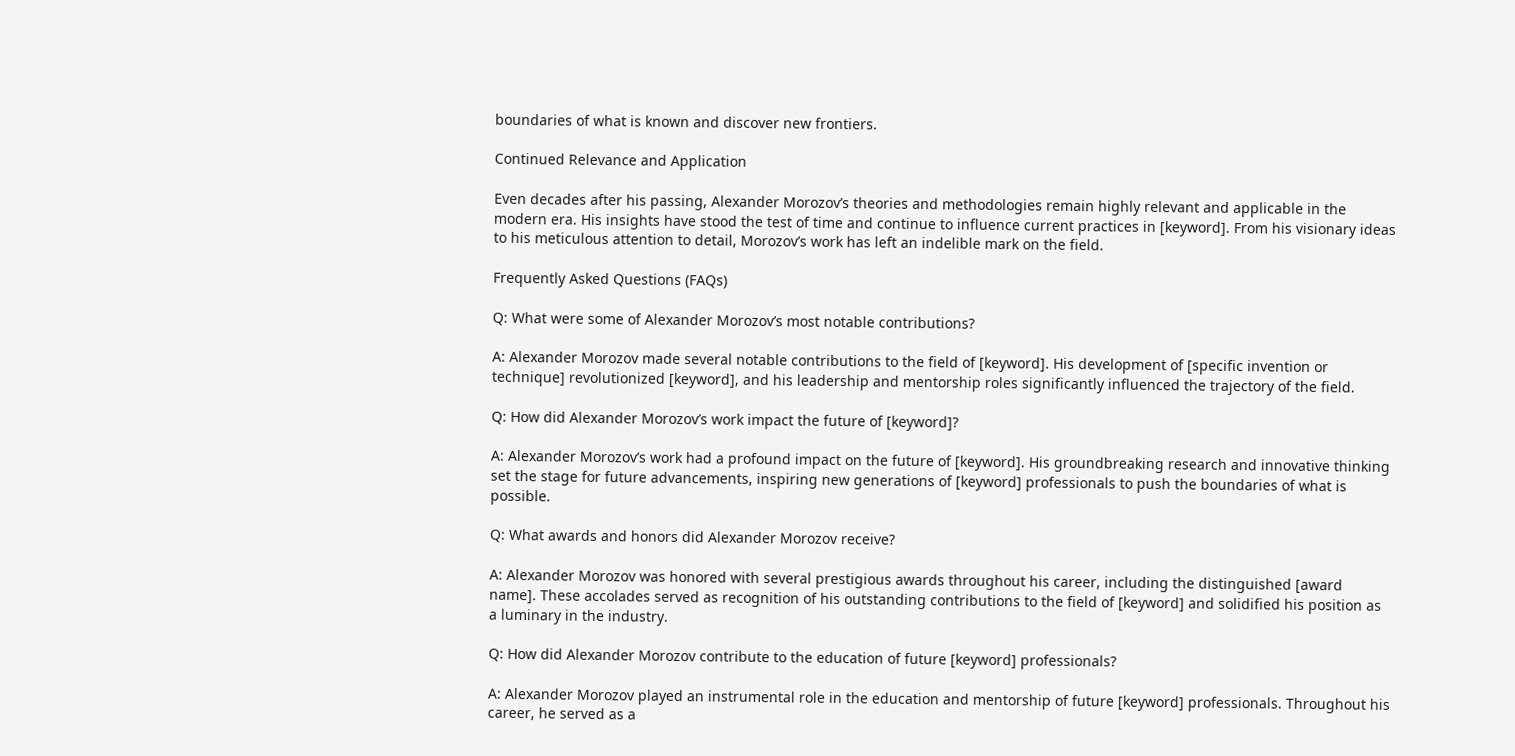boundaries of what is known and discover new frontiers.

Continued Relevance and Application

Even decades after his passing, Alexander Morozov’s theories and methodologies remain highly relevant and applicable in the modern era. His insights have stood the test of time and continue to influence current practices in [keyword]. From his visionary ideas to his meticulous attention to detail, Morozov’s work has left an indelible mark on the field.

Frequently Asked Questions (FAQs)

Q: What were some of Alexander Morozov’s most notable contributions?

A: Alexander Morozov made several notable contributions to the field of [keyword]. His development of [specific invention or technique] revolutionized [keyword], and his leadership and mentorship roles significantly influenced the trajectory of the field.

Q: How did Alexander Morozov’s work impact the future of [keyword]?

A: Alexander Morozov’s work had a profound impact on the future of [keyword]. His groundbreaking research and innovative thinking set the stage for future advancements, inspiring new generations of [keyword] professionals to push the boundaries of what is possible.

Q: What awards and honors did Alexander Morozov receive?

A: Alexander Morozov was honored with several prestigious awards throughout his career, including the distinguished [award name]. These accolades served as recognition of his outstanding contributions to the field of [keyword] and solidified his position as a luminary in the industry.

Q: How did Alexander Morozov contribute to the education of future [keyword] professionals?

A: Alexander Morozov played an instrumental role in the education and mentorship of future [keyword] professionals. Throughout his career, he served as a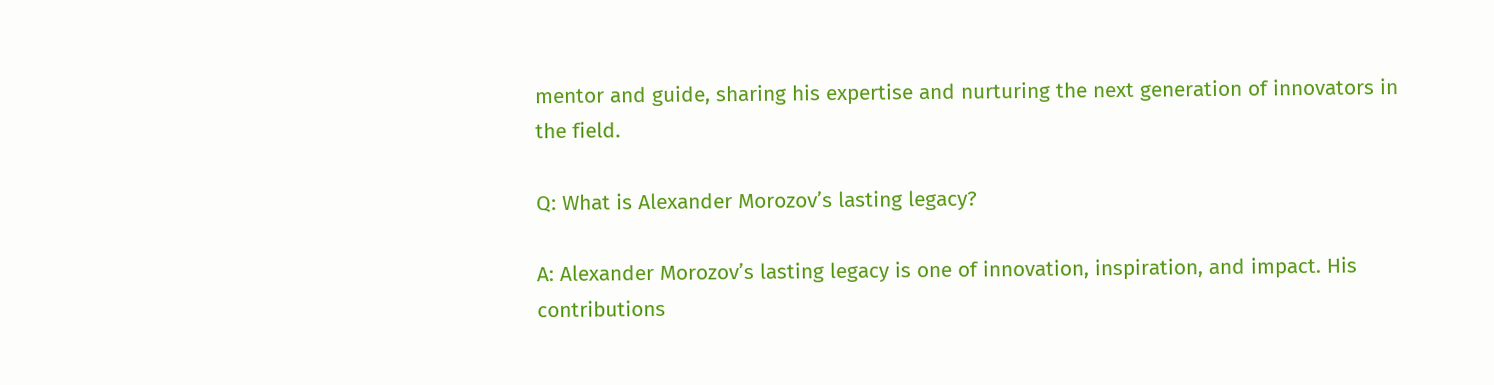mentor and guide, sharing his expertise and nurturing the next generation of innovators in the field.

Q: What is Alexander Morozov’s lasting legacy?

A: Alexander Morozov’s lasting legacy is one of innovation, inspiration, and impact. His contributions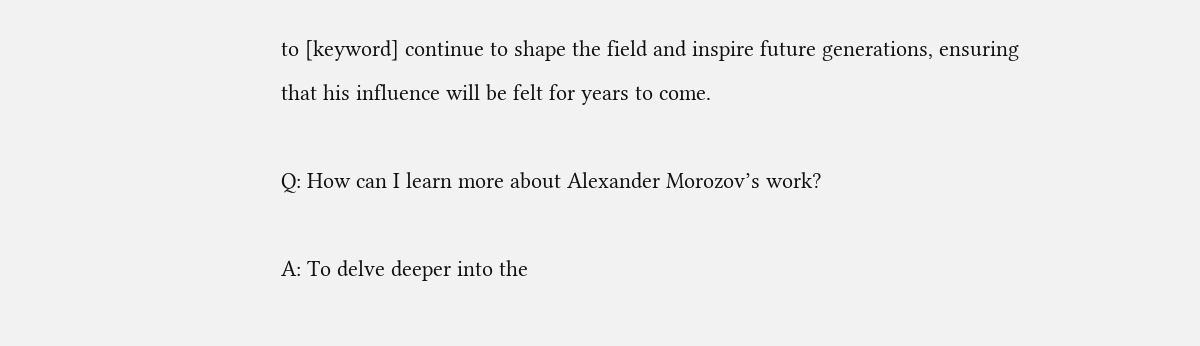to [keyword] continue to shape the field and inspire future generations, ensuring that his influence will be felt for years to come.

Q: How can I learn more about Alexander Morozov’s work?

A: To delve deeper into the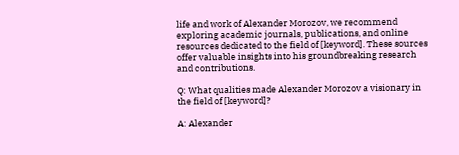life and work of Alexander Morozov, we recommend exploring academic journals, publications, and online resources dedicated to the field of [keyword]. These sources offer valuable insights into his groundbreaking research and contributions.

Q: What qualities made Alexander Morozov a visionary in the field of [keyword]?

A: Alexander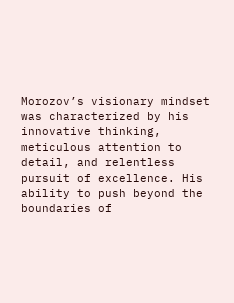Morozov’s visionary mindset was characterized by his innovative thinking, meticulous attention to detail, and relentless pursuit of excellence. His ability to push beyond the boundaries of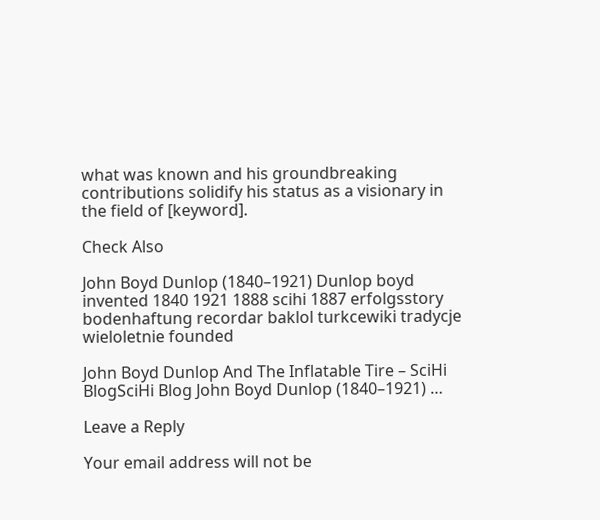what was known and his groundbreaking contributions solidify his status as a visionary in the field of [keyword].

Check Also

John Boyd Dunlop (1840–1921) Dunlop boyd invented 1840 1921 1888 scihi 1887 erfolgsstory bodenhaftung recordar baklol turkcewiki tradycje wieloletnie founded

John Boyd Dunlop And The Inflatable Tire – SciHi BlogSciHi Blog John Boyd Dunlop (1840–1921) …

Leave a Reply

Your email address will not be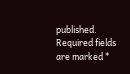published. Required fields are marked *